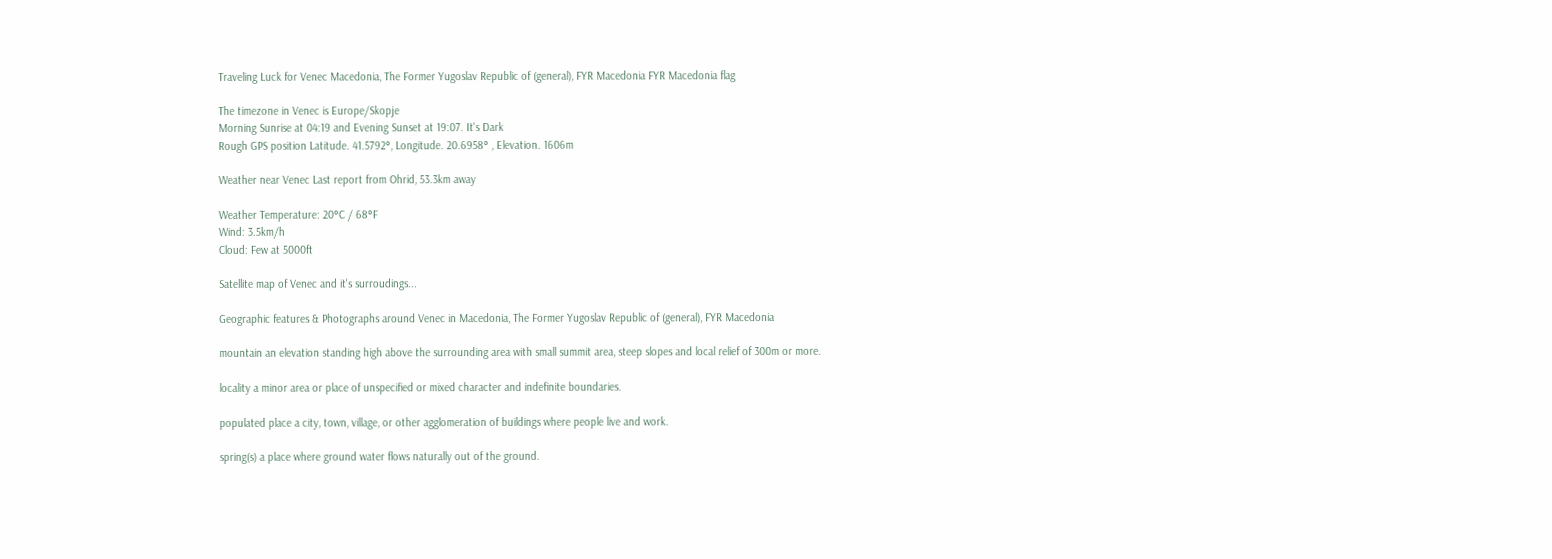Traveling Luck for Venec Macedonia, The Former Yugoslav Republic of (general), FYR Macedonia FYR Macedonia flag

The timezone in Venec is Europe/Skopje
Morning Sunrise at 04:19 and Evening Sunset at 19:07. It's Dark
Rough GPS position Latitude. 41.5792°, Longitude. 20.6958° , Elevation. 1606m

Weather near Venec Last report from Ohrid, 53.3km away

Weather Temperature: 20°C / 68°F
Wind: 3.5km/h
Cloud: Few at 5000ft

Satellite map of Venec and it's surroudings...

Geographic features & Photographs around Venec in Macedonia, The Former Yugoslav Republic of (general), FYR Macedonia

mountain an elevation standing high above the surrounding area with small summit area, steep slopes and local relief of 300m or more.

locality a minor area or place of unspecified or mixed character and indefinite boundaries.

populated place a city, town, village, or other agglomeration of buildings where people live and work.

spring(s) a place where ground water flows naturally out of the ground.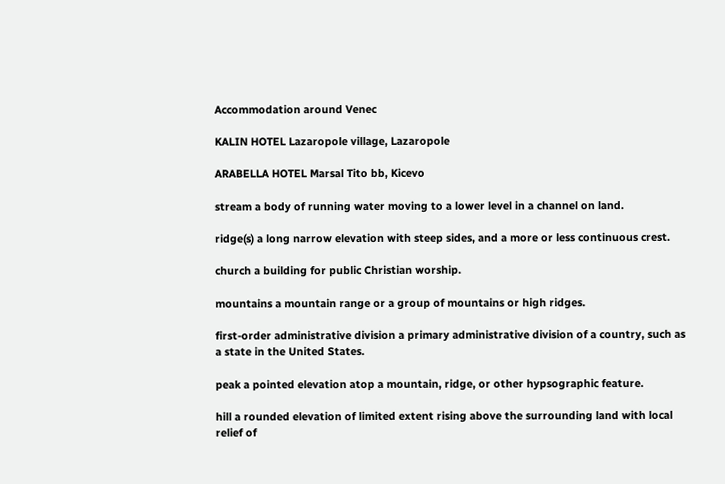Accommodation around Venec

KALIN HOTEL Lazaropole village, Lazaropole

ARABELLA HOTEL Marsal Tito bb, Kicevo

stream a body of running water moving to a lower level in a channel on land.

ridge(s) a long narrow elevation with steep sides, and a more or less continuous crest.

church a building for public Christian worship.

mountains a mountain range or a group of mountains or high ridges.

first-order administrative division a primary administrative division of a country, such as a state in the United States.

peak a pointed elevation atop a mountain, ridge, or other hypsographic feature.

hill a rounded elevation of limited extent rising above the surrounding land with local relief of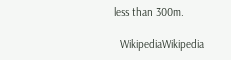less than 300m.

  WikipediaWikipedia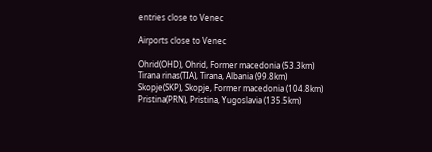entries close to Venec

Airports close to Venec

Ohrid(OHD), Ohrid, Former macedonia (53.3km)
Tirana rinas(TIA), Tirana, Albania (99.8km)
Skopje(SKP), Skopje, Former macedonia (104.8km)
Pristina(PRN), Pristina, Yugoslavia (135.5km)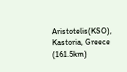Aristotelis(KSO), Kastoria, Greece (161.5km)